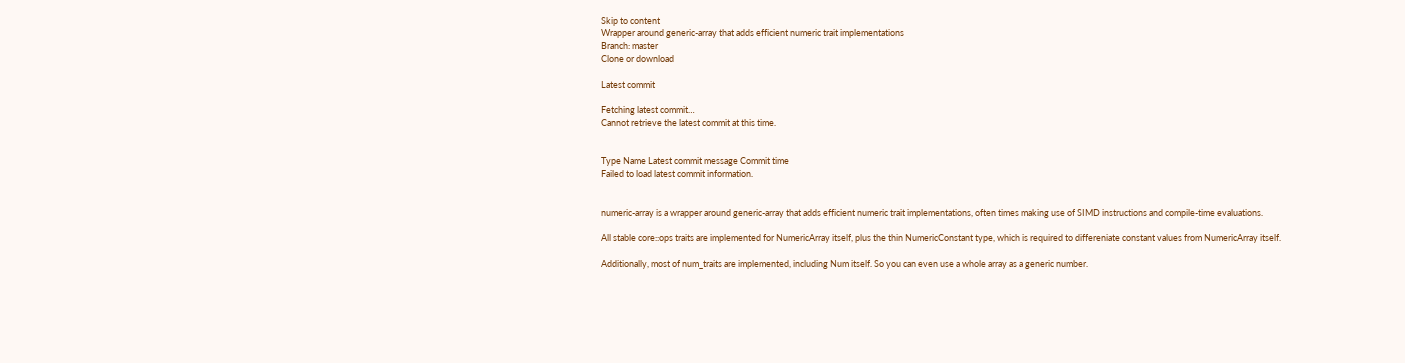Skip to content
Wrapper around generic-array that adds efficient numeric trait implementations
Branch: master
Clone or download

Latest commit

Fetching latest commit…
Cannot retrieve the latest commit at this time.


Type Name Latest commit message Commit time
Failed to load latest commit information.


numeric-array is a wrapper around generic-array that adds efficient numeric trait implementations, often times making use of SIMD instructions and compile-time evaluations.

All stable core::ops traits are implemented for NumericArray itself, plus the thin NumericConstant type, which is required to differeniate constant values from NumericArray itself.

Additionally, most of num_traits are implemented, including Num itself. So you can even use a whole array as a generic number.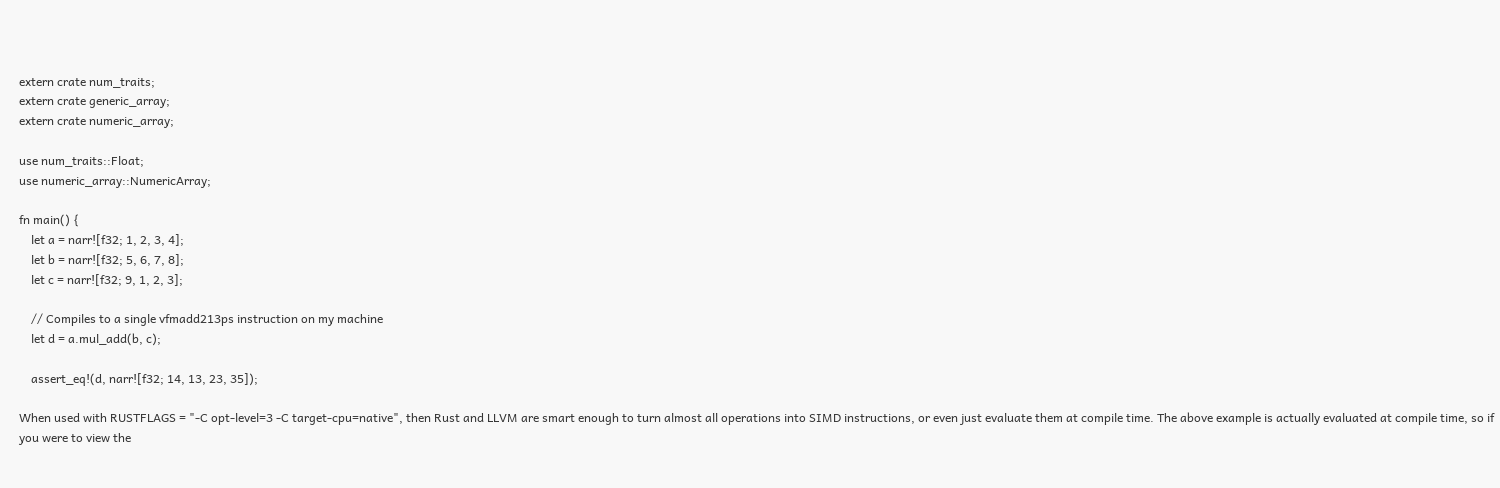extern crate num_traits;
extern crate generic_array;
extern crate numeric_array;

use num_traits::Float;
use numeric_array::NumericArray;

fn main() {
    let a = narr![f32; 1, 2, 3, 4];
    let b = narr![f32; 5, 6, 7, 8];
    let c = narr![f32; 9, 1, 2, 3];

    // Compiles to a single vfmadd213ps instruction on my machine
    let d = a.mul_add(b, c);

    assert_eq!(d, narr![f32; 14, 13, 23, 35]);

When used with RUSTFLAGS = "-C opt-level=3 -C target-cpu=native", then Rust and LLVM are smart enough to turn almost all operations into SIMD instructions, or even just evaluate them at compile time. The above example is actually evaluated at compile time, so if you were to view the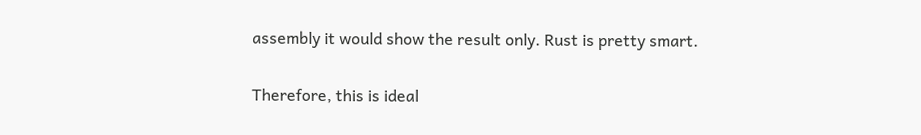assembly it would show the result only. Rust is pretty smart.

Therefore, this is ideal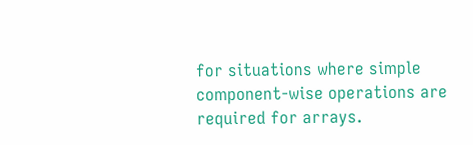for situations where simple component-wise operations are required for arrays.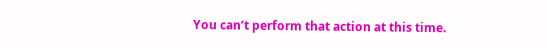You can’t perform that action at this time.